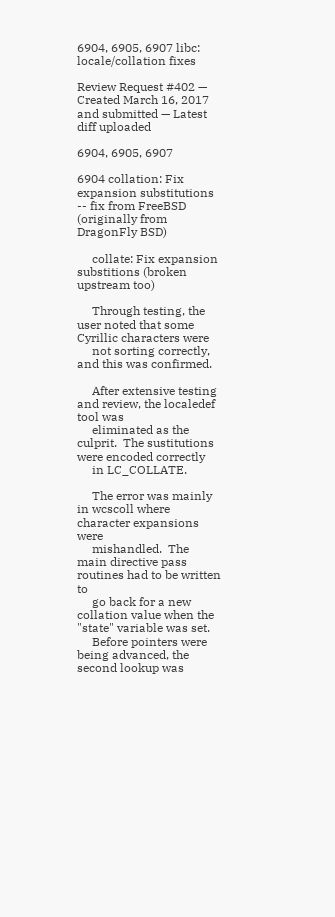6904, 6905, 6907 libc: locale/collation fixes

Review Request #402 — Created March 16, 2017 and submitted — Latest diff uploaded

6904, 6905, 6907

6904 collation: Fix expansion substitutions -- fix from FreeBSD (originally from DragonFly BSD)

     collate: Fix expansion substitions (broken upstream too)

     Through testing, the user noted that some Cyrillic characters were
     not sorting correctly, and this was confirmed.

     After extensive testing and review, the localedef tool was
     eliminated as the culprit.  The sustitutions were encoded correctly
     in LC_COLLATE.

     The error was mainly in wcscoll where character expansions were
     mishandled.  The main directive pass routines had to be written to
     go back for a new collation value when the "state" variable was set.
     Before pointers were being advanced, the second lookup was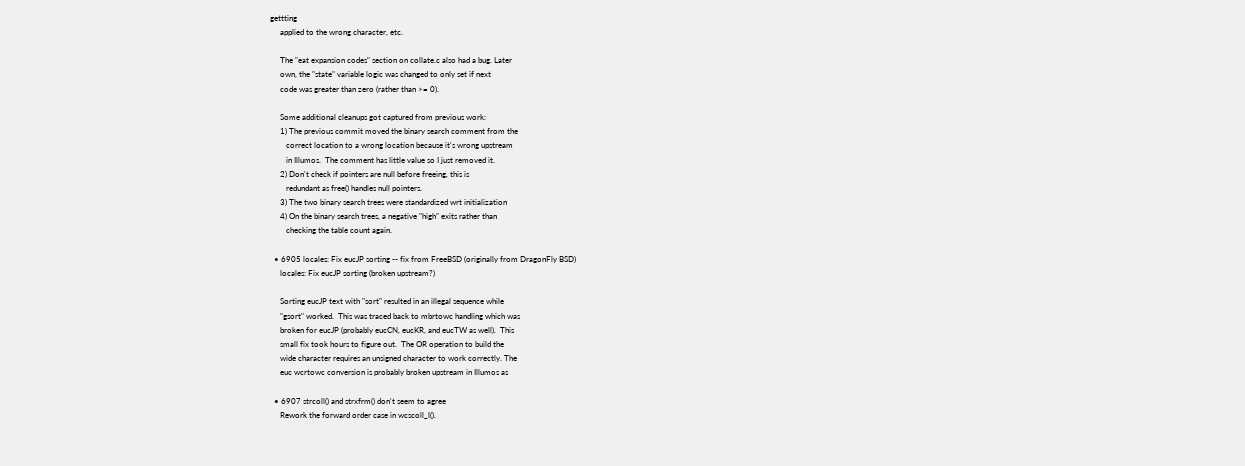gettting
     applied to the wrong character, etc.

     The "eat expansion codes" section on collate.c also had a bug. Later
     own, the "state" variable logic was changed to only set if next
     code was greater than zero (rather than >= 0).

     Some additional cleanups got captured from previous work:
     1) The previous commit moved the binary search comment from the
        correct location to a wrong location because it's wrong upstream
        in Illumos.  The comment has little value so I just removed it.
     2) Don't check if pointers are null before freeing, this is
        redundant as free() handles null pointers.
     3) The two binary search trees were standardized wrt initialization
     4) On the binary search trees, a negative "high" exits rather than
        checking the table count again.

  • 6905 locales: Fix eucJP sorting -- fix from FreeBSD (originally from DragonFly BSD)
     locales: Fix eucJP sorting (broken upstream?)

     Sorting eucJP text with "sort" resulted in an illegal sequence while
     "gsort" worked.  This was traced back to mbrtowc handling which was
     broken for eucJP (probably eucCN, eucKR, and eucTW as well).  This
     small fix took hours to figure out.  The OR operation to build the
     wide character requires an unsigned character to work correctly. The
     euc wcrtowc conversion is probably broken upstream in Illumos as

  • 6907 strcoll() and strxfrm() don't seem to agree
     Rework the forward order case in wcscoll_l().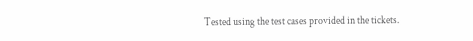Tested using the test cases provided in the tickets.